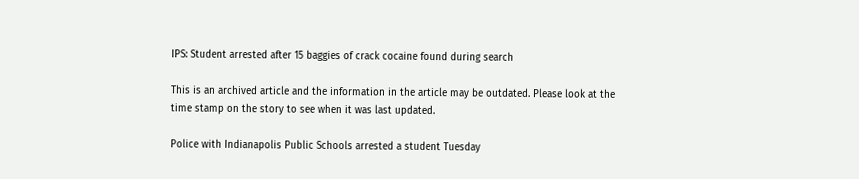IPS: Student arrested after 15 baggies of crack cocaine found during search

This is an archived article and the information in the article may be outdated. Please look at the time stamp on the story to see when it was last updated.

Police with Indianapolis Public Schools arrested a student Tuesday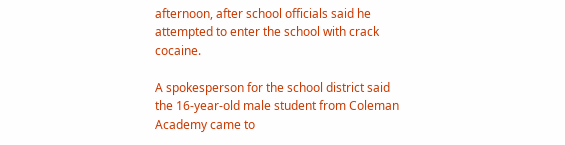afternoon, after school officials said he attempted to enter the school with crack cocaine.

A spokesperson for the school district said the 16-year-old male student from Coleman Academy came to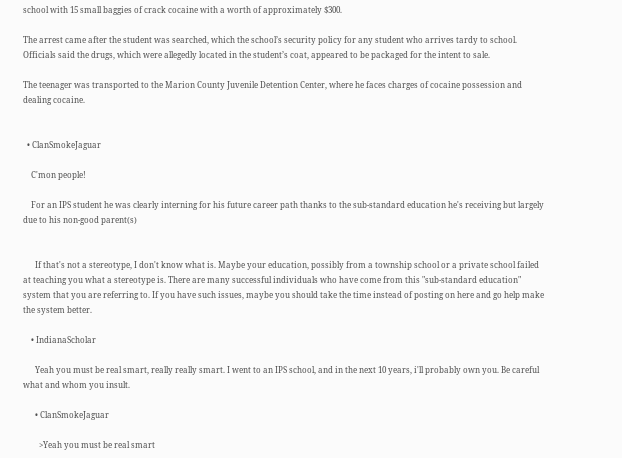school with 15 small baggies of crack cocaine with a worth of approximately $300.

The arrest came after the student was searched, which the school’s security policy for any student who arrives tardy to school.  Officials said the drugs, which were allegedly located in the student’s coat, appeared to be packaged for the intent to sale.

The teenager was transported to the Marion County Juvenile Detention Center, where he faces charges of cocaine possession and dealing cocaine.


  • ClanSmokeJaguar

    C'mon people!

    For an IPS student he was clearly interning for his future career path thanks to the sub-standard education he's receiving but largely due to his non-good parent(s)


      If that's not a stereotype, I don't know what is. Maybe your education, possibly from a township school or a private school failed at teaching you what a stereotype is. There are many successful individuals who have come from this "sub-standard education" system that you are referring to. If you have such issues, maybe you should take the time instead of posting on here and go help make the system better.

    • IndianaScholar

      Yeah you must be real smart, really really smart. I went to an IPS school, and in the next 10 years, i'll probably own you. Be careful what and whom you insult.

      • ClanSmokeJaguar

        >Yeah you must be real smart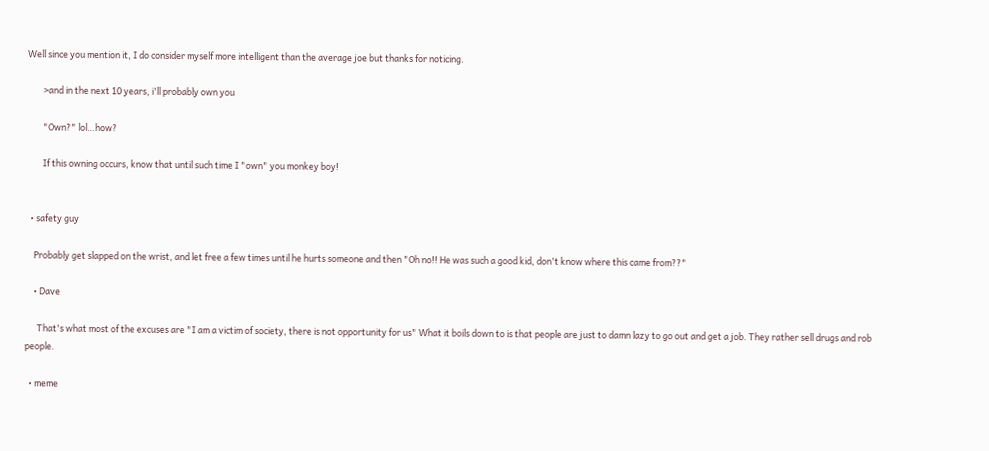Well since you mention it, I do consider myself more intelligent than the average joe but thanks for noticing.

        >and in the next 10 years, i'll probably own you

        "Own?" lol…how?

        If this owning occurs, know that until such time I "own" you monkey boy!


  • safety guy

    Probably get slapped on the wrist, and let free a few times until he hurts someone and then "Oh no!! He was such a good kid, don't know where this came from??"

    • Dave

      That's what most of the excuses are "I am a victim of society, there is not opportunity for us" What it boils down to is that people are just to damn lazy to go out and get a job. They rather sell drugs and rob people.

  • meme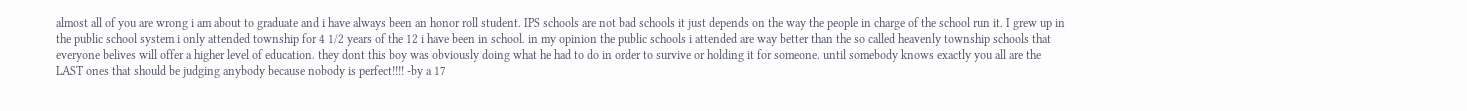almost all of you are wrong i am about to graduate and i have always been an honor roll student. IPS schools are not bad schools it just depends on the way the people in charge of the school run it. I grew up in the public school system i only attended township for 4 1/2 years of the 12 i have been in school. in my opinion the public schools i attended are way better than the so called heavenly township schools that everyone belives will offer a higher level of education. they dont this boy was obviously doing what he had to do in order to survive or holding it for someone. until somebody knows exactly you all are the LAST ones that should be judging anybody because nobody is perfect!!!! -by a 17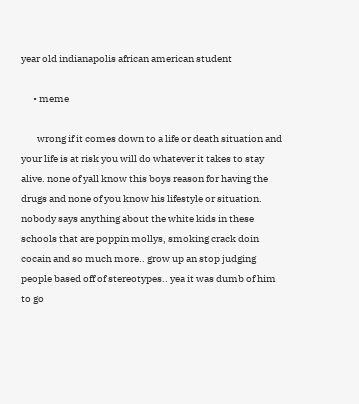year old indianapolis african american student

      • meme

        wrong if it comes down to a life or death situation and your life is at risk you will do whatever it takes to stay alive. none of yall know this boys reason for having the drugs and none of you know his lifestyle or situation. nobody says anything about the white kids in these schools that are poppin mollys, smoking crack doin cocain and so much more.. grow up an stop judging people based off of stereotypes.. yea it was dumb of him to go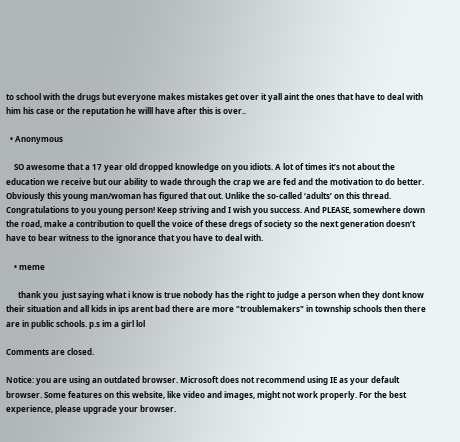to school with the drugs but everyone makes mistakes get over it yall aint the ones that have to deal with him his case or the reputation he willl have after this is over..

  • Anonymous

    SO awesome that a 17 year old dropped knowledge on you idiots. A lot of times it’s not about the education we receive but our ability to wade through the crap we are fed and the motivation to do better. Obviously this young man/woman has figured that out. Unlike the so-called ‘adults’ on this thread. Congratulations to you young person! Keep striving and I wish you success. And PLEASE, somewhere down the road, make a contribution to quell the voice of these dregs of society so the next generation doesn’t have to bear witness to the ignorance that you have to deal with.

    • meme

      thank you  just saying what i know is true nobody has the right to judge a person when they dont know their situation and all kids in ips arent bad there are more "troublemakers" in township schools then there are in public schools. p.s im a girl lol

Comments are closed.

Notice: you are using an outdated browser. Microsoft does not recommend using IE as your default browser. Some features on this website, like video and images, might not work properly. For the best experience, please upgrade your browser.